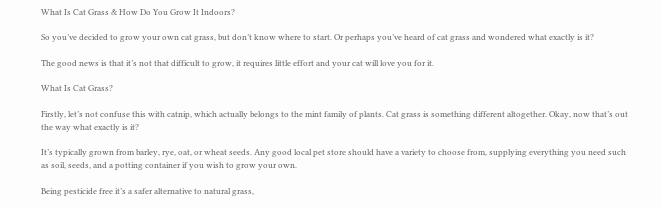What Is Cat Grass & How Do You Grow It Indoors?

So you’ve decided to grow your own cat grass, but don’t know where to start. Or perhaps you’ve heard of cat grass and wondered what exactly is it?

The good news is that it’s not that difficult to grow, it requires little effort and your cat will love you for it.

What Is Cat Grass?

Firstly, let’s not confuse this with catnip, which actually belongs to the mint family of plants. Cat grass is something different altogether. Okay, now that’s out the way what exactly is it?

It’s typically grown from barley, rye, oat, or wheat seeds. Any good local pet store should have a variety to choose from, supplying everything you need such as soil, seeds, and a potting container if you wish to grow your own.

Being pesticide free it’s a safer alternative to natural grass,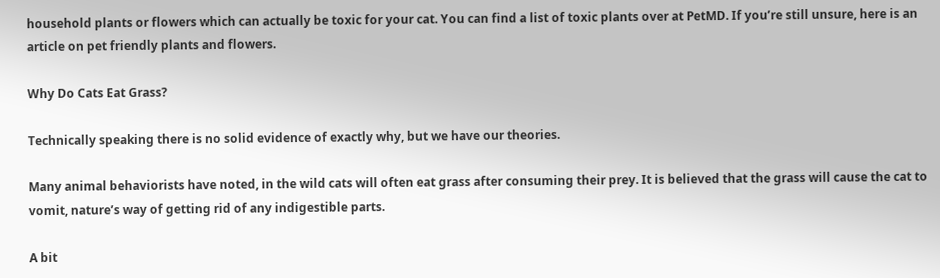household plants or flowers which can actually be toxic for your cat. You can find a list of toxic plants over at PetMD. If you’re still unsure, here is an article on pet friendly plants and flowers.

Why Do Cats Eat Grass?

Technically speaking there is no solid evidence of exactly why, but we have our theories.

Many animal behaviorists have noted, in the wild cats will often eat grass after consuming their prey. It is believed that the grass will cause the cat to vomit, nature’s way of getting rid of any indigestible parts.

A bit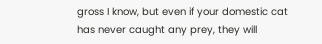gross I know, but even if your domestic cat has never caught any prey, they will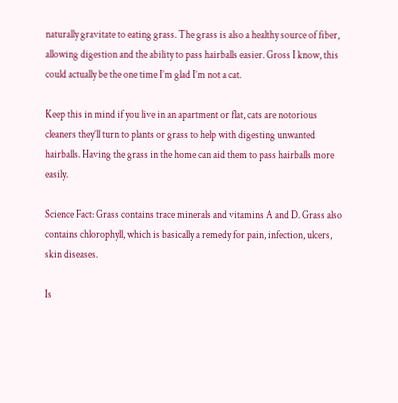naturally gravitate to eating grass. The grass is also a healthy source of fiber, allowing digestion and the ability to pass hairballs easier. Gross I know, this could actually be the one time I’m glad I’m not a cat.

Keep this in mind if you live in an apartment or flat, cats are notorious cleaners they’ll turn to plants or grass to help with digesting unwanted hairballs. Having the grass in the home can aid them to pass hairballs more easily.

Science Fact: Grass contains trace minerals and vitamins A and D. Grass also contains chlorophyll, which is basically a remedy for pain, infection, ulcers, skin diseases.

Is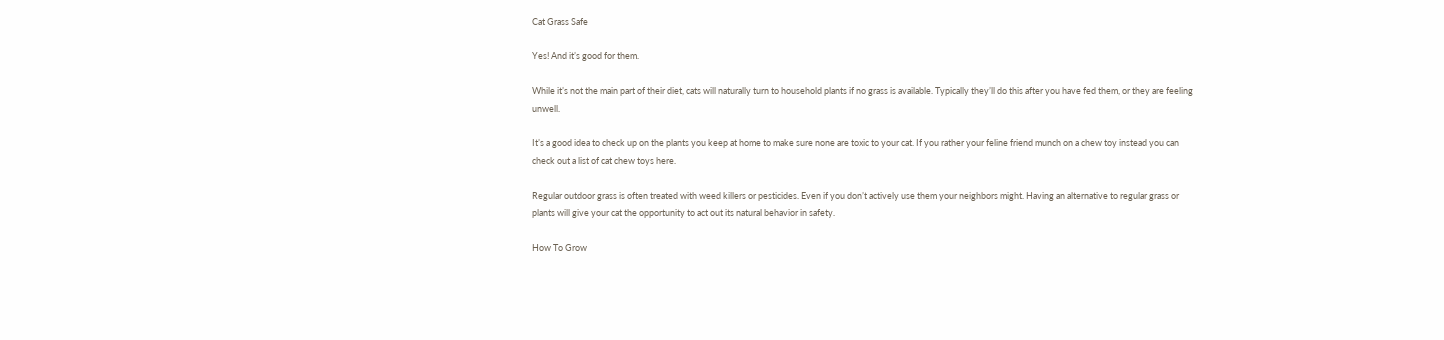Cat Grass Safe

Yes! And it’s good for them.

While it’s not the main part of their diet, cats will naturally turn to household plants if no grass is available. Typically they’ll do this after you have fed them, or they are feeling unwell.

It’s a good idea to check up on the plants you keep at home to make sure none are toxic to your cat. If you rather your feline friend munch on a chew toy instead you can check out a list of cat chew toys here.

Regular outdoor grass is often treated with weed killers or pesticides. Even if you don’t actively use them your neighbors might. Having an alternative to regular grass or plants will give your cat the opportunity to act out its natural behavior in safety.

How To Grow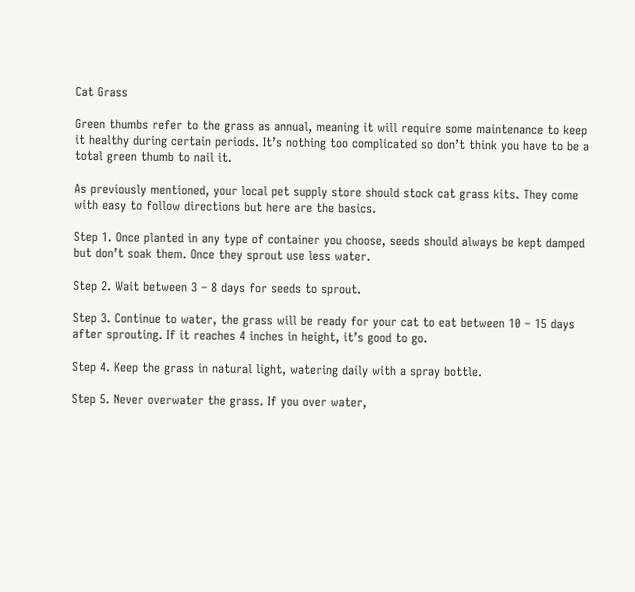Cat Grass

Green thumbs refer to the grass as annual, meaning it will require some maintenance to keep it healthy during certain periods. It’s nothing too complicated so don’t think you have to be a total green thumb to nail it.

As previously mentioned, your local pet supply store should stock cat grass kits. They come with easy to follow directions but here are the basics.

Step 1. Once planted in any type of container you choose, seeds should always be kept damped but don’t soak them. Once they sprout use less water.

Step 2. Wait between 3 – 8 days for seeds to sprout.

Step 3. Continue to water, the grass will be ready for your cat to eat between 10 – 15 days after sprouting. If it reaches 4 inches in height, it’s good to go.

Step 4. Keep the grass in natural light, watering daily with a spray bottle.

Step 5. Never overwater the grass. If you over water,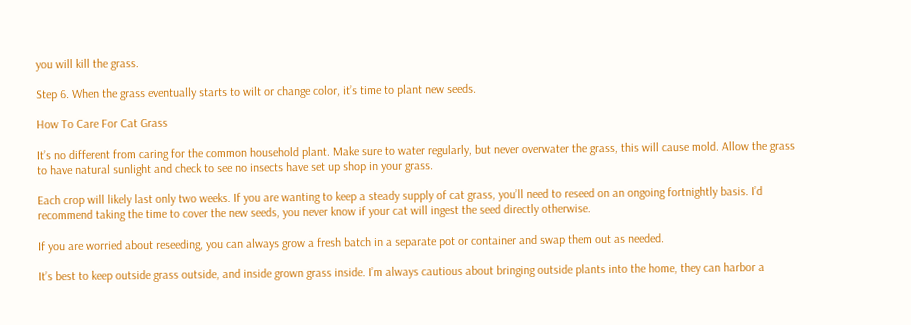you will kill the grass.

Step 6. When the grass eventually starts to wilt or change color, it’s time to plant new seeds.

How To Care For Cat Grass

It’s no different from caring for the common household plant. Make sure to water regularly, but never overwater the grass, this will cause mold. Allow the grass to have natural sunlight and check to see no insects have set up shop in your grass.

Each crop will likely last only two weeks. If you are wanting to keep a steady supply of cat grass, you’ll need to reseed on an ongoing fortnightly basis. I’d recommend taking the time to cover the new seeds, you never know if your cat will ingest the seed directly otherwise.

If you are worried about reseeding, you can always grow a fresh batch in a separate pot or container and swap them out as needed.

It’s best to keep outside grass outside, and inside grown grass inside. I’m always cautious about bringing outside plants into the home, they can harbor a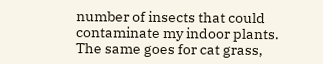number of insects that could contaminate my indoor plants. The same goes for cat grass,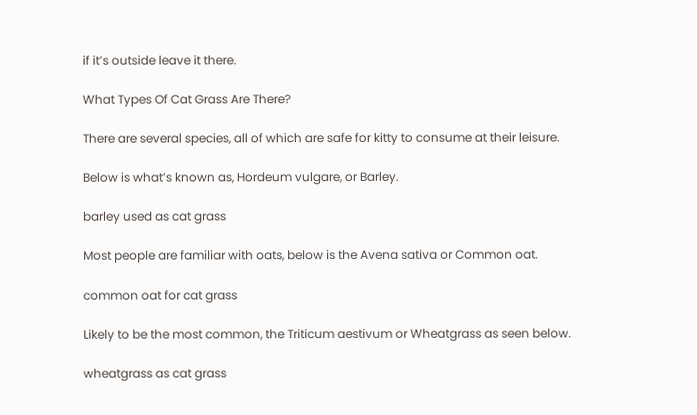if it’s outside leave it there.

What Types Of Cat Grass Are There?

There are several species, all of which are safe for kitty to consume at their leisure.

Below is what’s known as, Hordeum vulgare, or Barley.

barley used as cat grass

Most people are familiar with oats, below is the Avena sativa or Common oat.

common oat for cat grass

Likely to be the most common, the Triticum aestivum or Wheatgrass as seen below.

wheatgrass as cat grass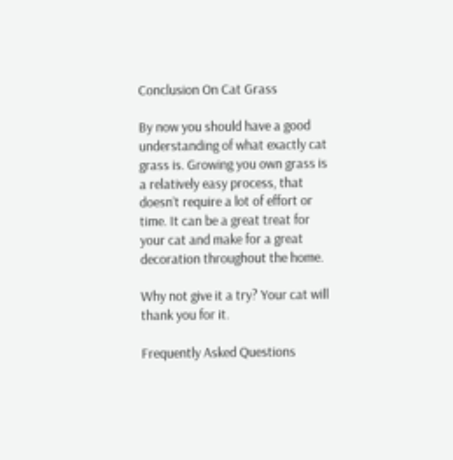Conclusion On Cat Grass

By now you should have a good understanding of what exactly cat grass is. Growing you own grass is a relatively easy process, that doesn’t require a lot of effort or time. It can be a great treat for your cat and make for a great decoration throughout the home.

Why not give it a try? Your cat will thank you for it.

Frequently Asked Questions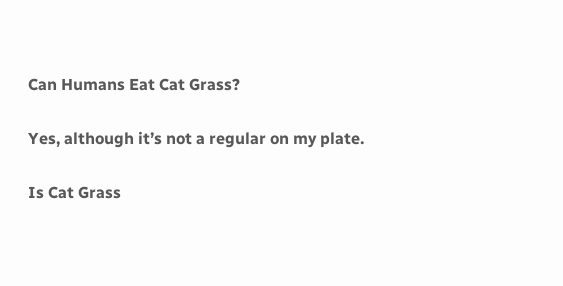Can Humans Eat Cat Grass?

Yes, although it’s not a regular on my plate.

Is Cat Grass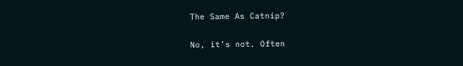The Same As Catnip?

No, it’s not. Often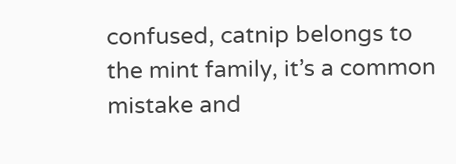confused, catnip belongs to the mint family, it’s a common mistake and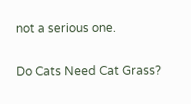not a serious one.

Do Cats Need Cat Grass?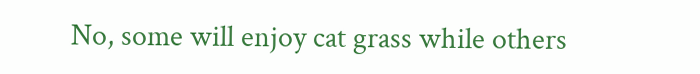No, some will enjoy cat grass while others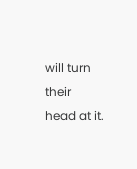will turn their head at it.